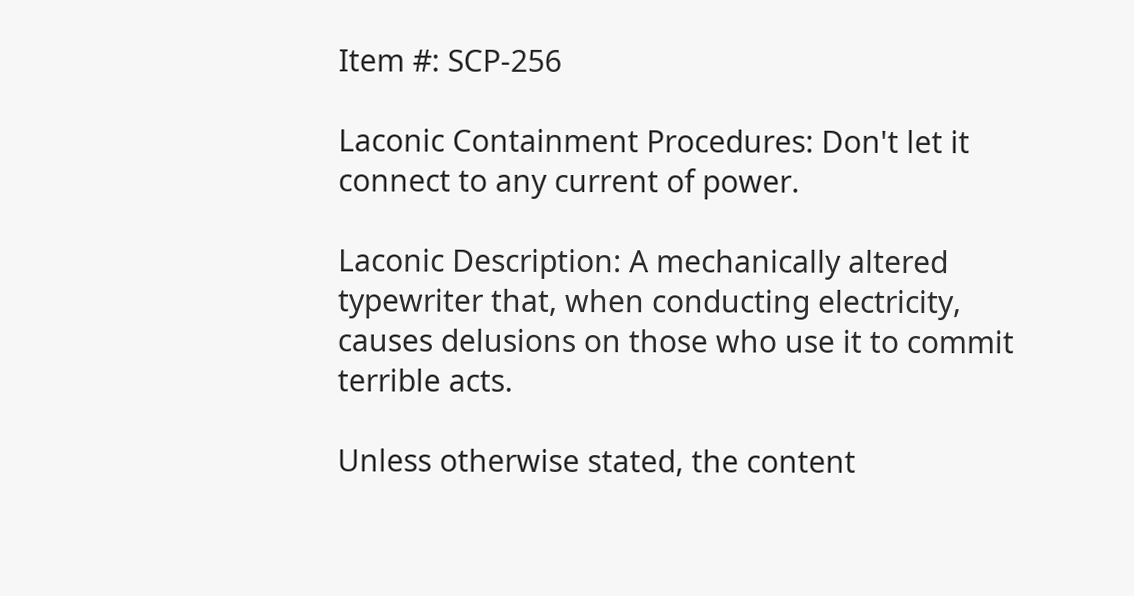Item #: SCP-256

Laconic Containment Procedures: Don't let it connect to any current of power.

Laconic Description: A mechanically altered typewriter that, when conducting electricity, causes delusions on those who use it to commit terrible acts.

Unless otherwise stated, the content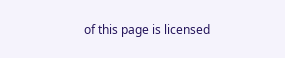of this page is licensed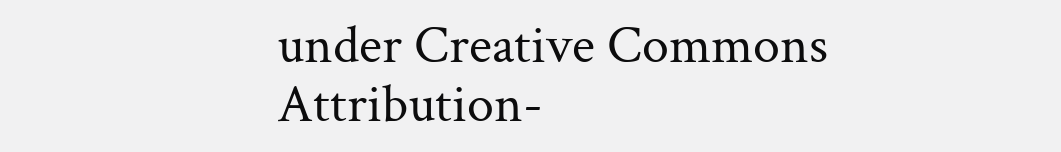under Creative Commons Attribution-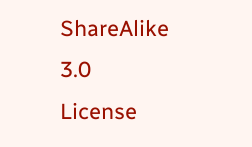ShareAlike 3.0 License